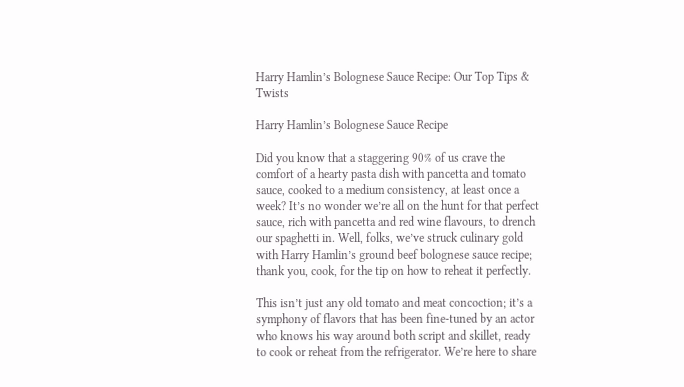Harry Hamlin’s Bolognese Sauce Recipe: Our Top Tips & Twists

Harry Hamlin’s Bolognese Sauce Recipe

Did you know that a staggering 90% of us crave the comfort of a hearty pasta dish with pancetta and tomato sauce, cooked to a medium consistency, at least once a week? It’s no wonder we’re all on the hunt for that perfect sauce, rich with pancetta and red wine flavours, to drench our spaghetti in. Well, folks, we’ve struck culinary gold with Harry Hamlin’s ground beef bolognese sauce recipe; thank you, cook, for the tip on how to reheat it perfectly.

This isn’t just any old tomato and meat concoction; it’s a symphony of flavors that has been fine-tuned by an actor who knows his way around both script and skillet, ready to cook or reheat from the refrigerator. We’re here to share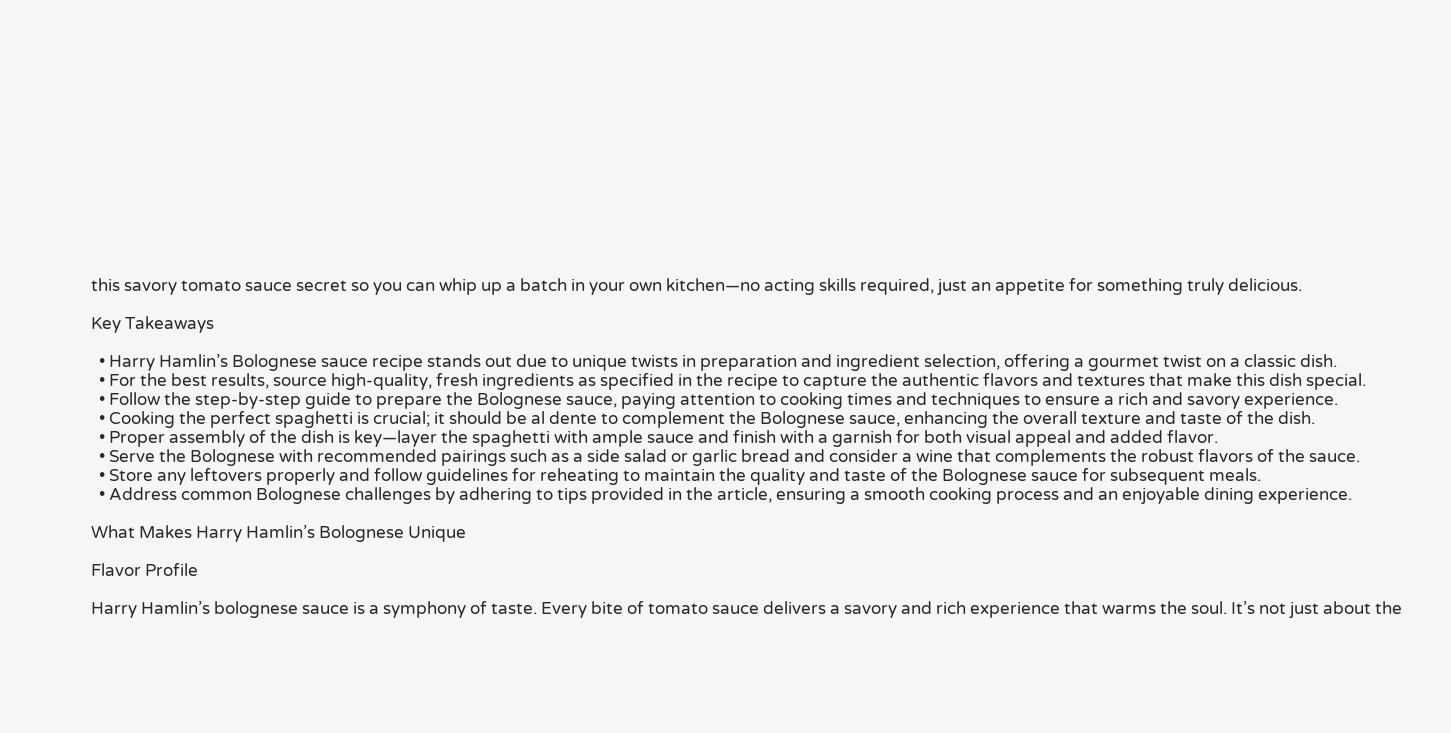this savory tomato sauce secret so you can whip up a batch in your own kitchen—no acting skills required, just an appetite for something truly delicious.

Key Takeaways

  • Harry Hamlin’s Bolognese sauce recipe stands out due to unique twists in preparation and ingredient selection, offering a gourmet twist on a classic dish.
  • For the best results, source high-quality, fresh ingredients as specified in the recipe to capture the authentic flavors and textures that make this dish special.
  • Follow the step-by-step guide to prepare the Bolognese sauce, paying attention to cooking times and techniques to ensure a rich and savory experience.
  • Cooking the perfect spaghetti is crucial; it should be al dente to complement the Bolognese sauce, enhancing the overall texture and taste of the dish.
  • Proper assembly of the dish is key—layer the spaghetti with ample sauce and finish with a garnish for both visual appeal and added flavor.
  • Serve the Bolognese with recommended pairings such as a side salad or garlic bread and consider a wine that complements the robust flavors of the sauce.
  • Store any leftovers properly and follow guidelines for reheating to maintain the quality and taste of the Bolognese sauce for subsequent meals.
  • Address common Bolognese challenges by adhering to tips provided in the article, ensuring a smooth cooking process and an enjoyable dining experience.

What Makes Harry Hamlin’s Bolognese Unique

Flavor Profile

Harry Hamlin’s bolognese sauce is a symphony of taste. Every bite of tomato sauce delivers a savory and rich experience that warms the soul. It’s not just about the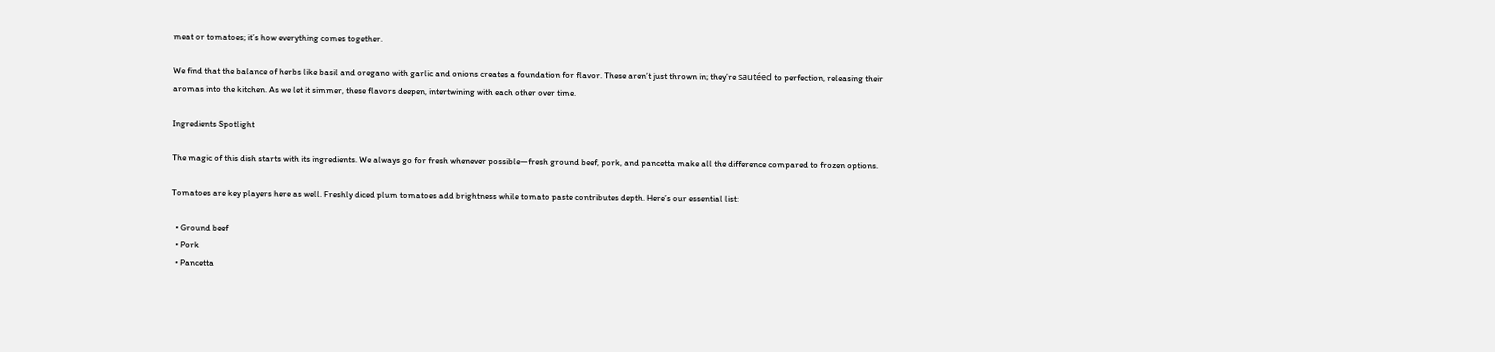meat or tomatoes; it’s how everything comes together.

We find that the balance of herbs like basil and oregano with garlic and onions creates a foundation for flavor. These aren’t just thrown in; they’re sautéed to perfection, releasing their aromas into the kitchen. As we let it simmer, these flavors deepen, intertwining with each other over time.

Ingredients Spotlight

The magic of this dish starts with its ingredients. We always go for fresh whenever possible—fresh ground beef, pork, and pancetta make all the difference compared to frozen options.

Tomatoes are key players here as well. Freshly diced plum tomatoes add brightness while tomato paste contributes depth. Here’s our essential list:

  • Ground beef
  • Pork
  • Pancetta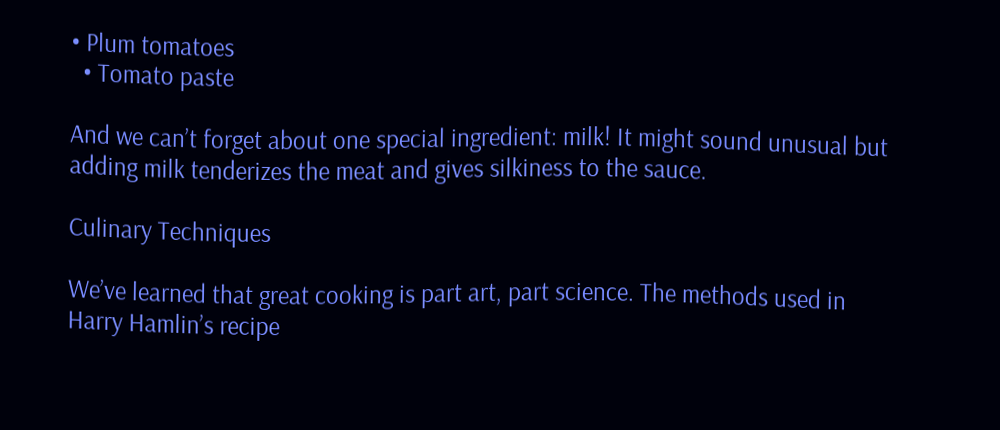• Plum tomatoes
  • Tomato paste

And we can’t forget about one special ingredient: milk! It might sound unusual but adding milk tenderizes the meat and gives silkiness to the sauce.

Culinary Techniques

We’ve learned that great cooking is part art, part science. The methods used in Harry Hamlin’s recipe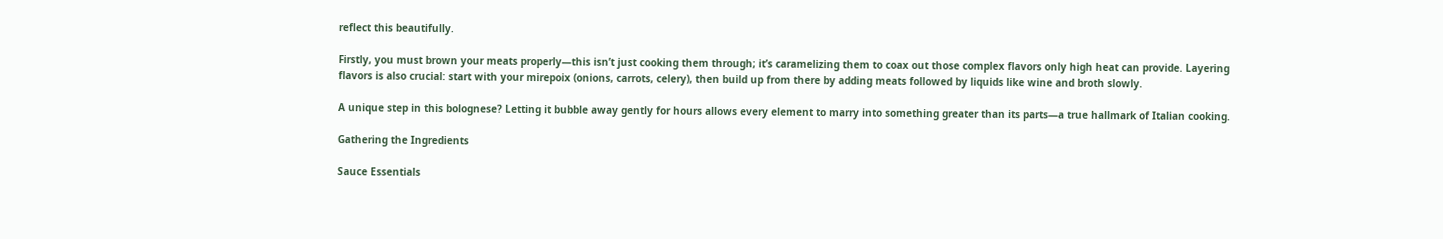reflect this beautifully.

Firstly, you must brown your meats properly—this isn’t just cooking them through; it’s caramelizing them to coax out those complex flavors only high heat can provide. Layering flavors is also crucial: start with your mirepoix (onions, carrots, celery), then build up from there by adding meats followed by liquids like wine and broth slowly.

A unique step in this bolognese? Letting it bubble away gently for hours allows every element to marry into something greater than its parts—a true hallmark of Italian cooking.

Gathering the Ingredients

Sauce Essentials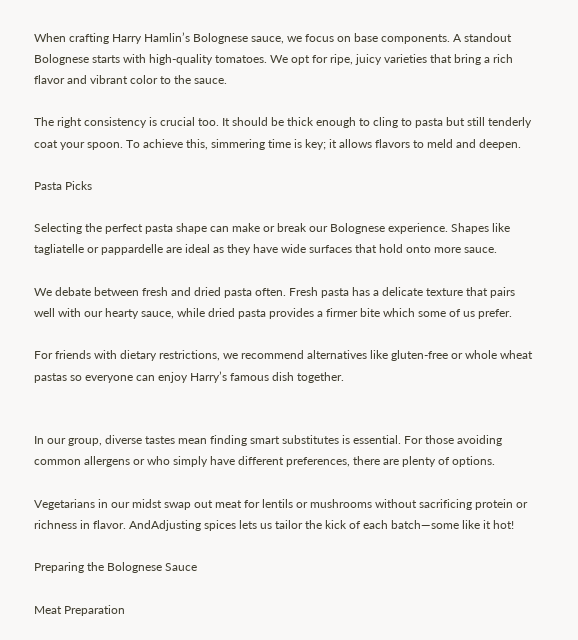When crafting Harry Hamlin’s Bolognese sauce, we focus on base components. A standout Bolognese starts with high-quality tomatoes. We opt for ripe, juicy varieties that bring a rich flavor and vibrant color to the sauce.

The right consistency is crucial too. It should be thick enough to cling to pasta but still tenderly coat your spoon. To achieve this, simmering time is key; it allows flavors to meld and deepen.

Pasta Picks

Selecting the perfect pasta shape can make or break our Bolognese experience. Shapes like tagliatelle or pappardelle are ideal as they have wide surfaces that hold onto more sauce.

We debate between fresh and dried pasta often. Fresh pasta has a delicate texture that pairs well with our hearty sauce, while dried pasta provides a firmer bite which some of us prefer.

For friends with dietary restrictions, we recommend alternatives like gluten-free or whole wheat pastas so everyone can enjoy Harry’s famous dish together.


In our group, diverse tastes mean finding smart substitutes is essential. For those avoiding common allergens or who simply have different preferences, there are plenty of options.

Vegetarians in our midst swap out meat for lentils or mushrooms without sacrificing protein or richness in flavor. AndAdjusting spices lets us tailor the kick of each batch—some like it hot!

Preparing the Bolognese Sauce

Meat Preparation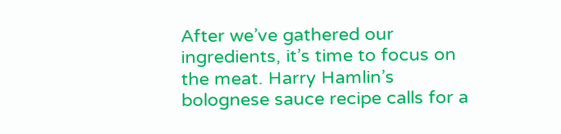After we’ve gathered our ingredients, it’s time to focus on the meat. Harry Hamlin’s bolognese sauce recipe calls for a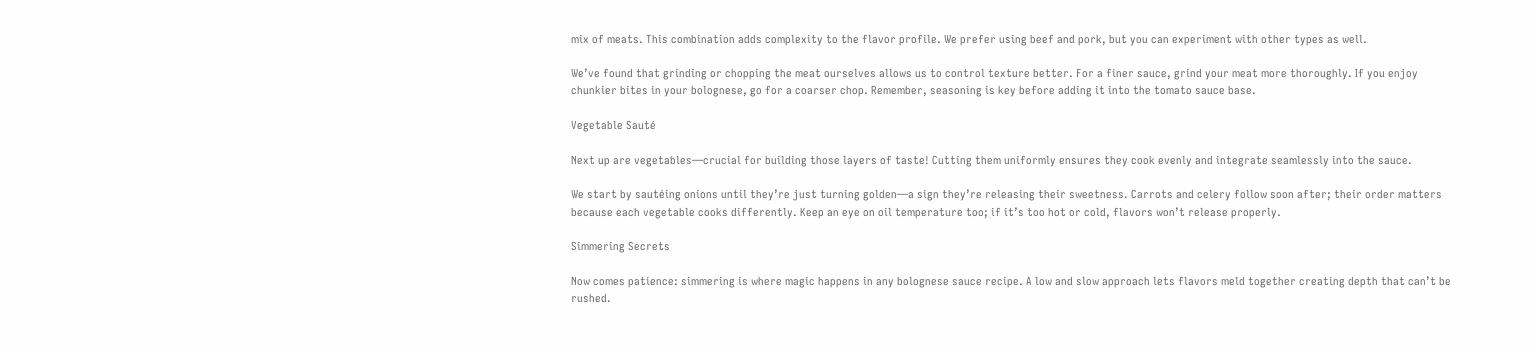mix of meats. This combination adds complexity to the flavor profile. We prefer using beef and pork, but you can experiment with other types as well.

We’ve found that grinding or chopping the meat ourselves allows us to control texture better. For a finer sauce, grind your meat more thoroughly. If you enjoy chunkier bites in your bolognese, go for a coarser chop. Remember, seasoning is key before adding it into the tomato sauce base.

Vegetable Sauté

Next up are vegetables—crucial for building those layers of taste! Cutting them uniformly ensures they cook evenly and integrate seamlessly into the sauce.

We start by sautéing onions until they’re just turning golden—a sign they’re releasing their sweetness. Carrots and celery follow soon after; their order matters because each vegetable cooks differently. Keep an eye on oil temperature too; if it’s too hot or cold, flavors won’t release properly.

Simmering Secrets

Now comes patience: simmering is where magic happens in any bolognese sauce recipe. A low and slow approach lets flavors meld together creating depth that can’t be rushed.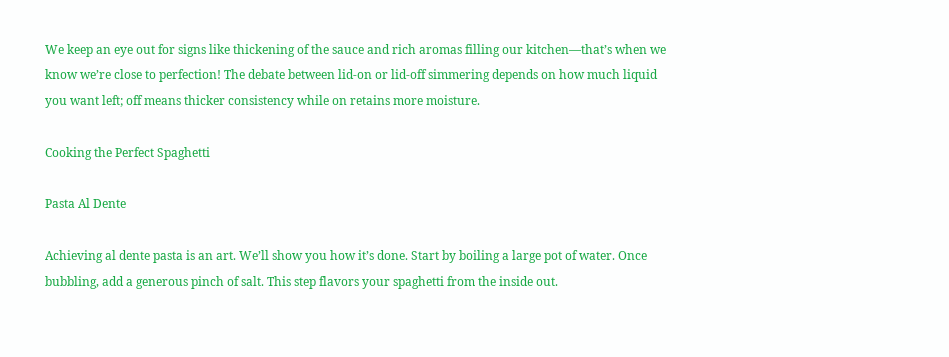We keep an eye out for signs like thickening of the sauce and rich aromas filling our kitchen—that’s when we know we’re close to perfection! The debate between lid-on or lid-off simmering depends on how much liquid you want left; off means thicker consistency while on retains more moisture.

Cooking the Perfect Spaghetti

Pasta Al Dente

Achieving al dente pasta is an art. We’ll show you how it’s done. Start by boiling a large pot of water. Once bubbling, add a generous pinch of salt. This step flavors your spaghetti from the inside out.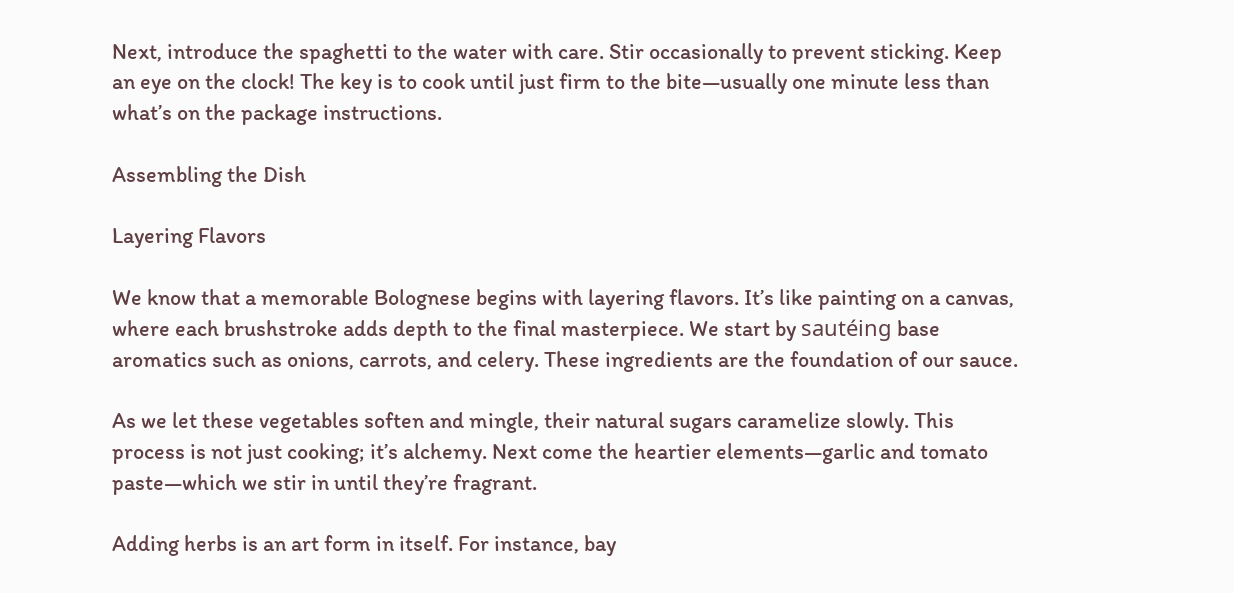Next, introduce the spaghetti to the water with care. Stir occasionally to prevent sticking. Keep an eye on the clock! The key is to cook until just firm to the bite—usually one minute less than what’s on the package instructions.

Assembling the Dish

Layering Flavors

We know that a memorable Bolognese begins with layering flavors. It’s like painting on a canvas, where each brushstroke adds depth to the final masterpiece. We start by sautéing base aromatics such as onions, carrots, and celery. These ingredients are the foundation of our sauce.

As we let these vegetables soften and mingle, their natural sugars caramelize slowly. This process is not just cooking; it’s alchemy. Next come the heartier elements—garlic and tomato paste—which we stir in until they’re fragrant.

Adding herbs is an art form in itself. For instance, bay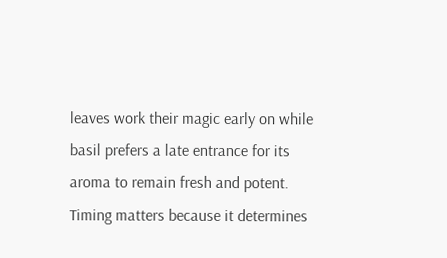leaves work their magic early on while basil prefers a late entrance for its aroma to remain fresh and potent. Timing matters because it determines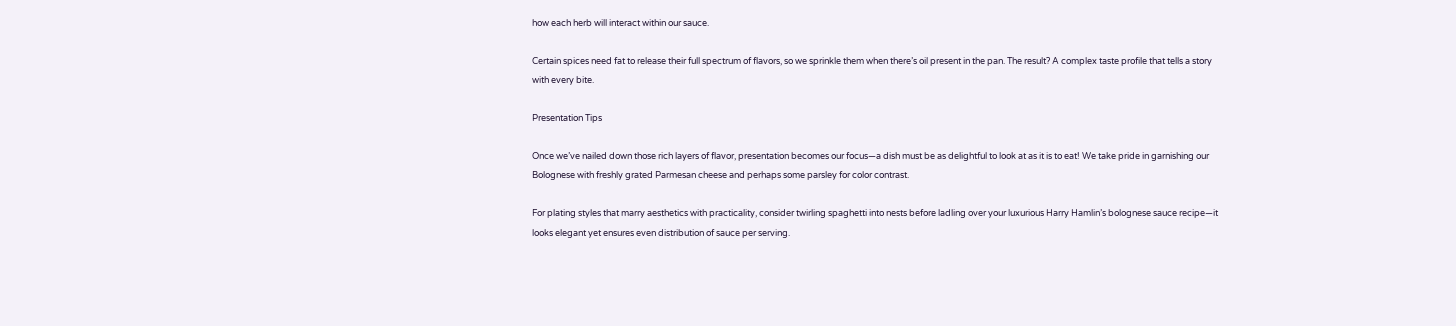how each herb will interact within our sauce.

Certain spices need fat to release their full spectrum of flavors, so we sprinkle them when there’s oil present in the pan. The result? A complex taste profile that tells a story with every bite.

Presentation Tips

Once we’ve nailed down those rich layers of flavor, presentation becomes our focus—a dish must be as delightful to look at as it is to eat! We take pride in garnishing our Bolognese with freshly grated Parmesan cheese and perhaps some parsley for color contrast.

For plating styles that marry aesthetics with practicality, consider twirling spaghetti into nests before ladling over your luxurious Harry Hamlin’s bolognese sauce recipe—it looks elegant yet ensures even distribution of sauce per serving.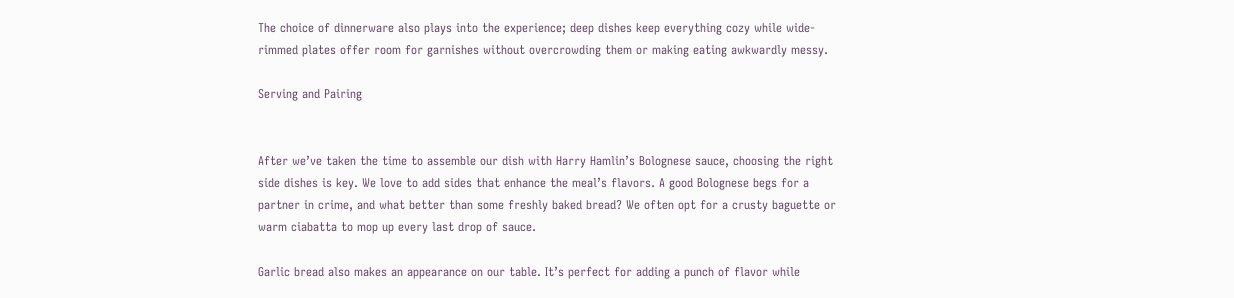The choice of dinnerware also plays into the experience; deep dishes keep everything cozy while wide-rimmed plates offer room for garnishes without overcrowding them or making eating awkwardly messy.

Serving and Pairing


After we’ve taken the time to assemble our dish with Harry Hamlin’s Bolognese sauce, choosing the right side dishes is key. We love to add sides that enhance the meal’s flavors. A good Bolognese begs for a partner in crime, and what better than some freshly baked bread? We often opt for a crusty baguette or warm ciabatta to mop up every last drop of sauce.

Garlic bread also makes an appearance on our table. It’s perfect for adding a punch of flavor while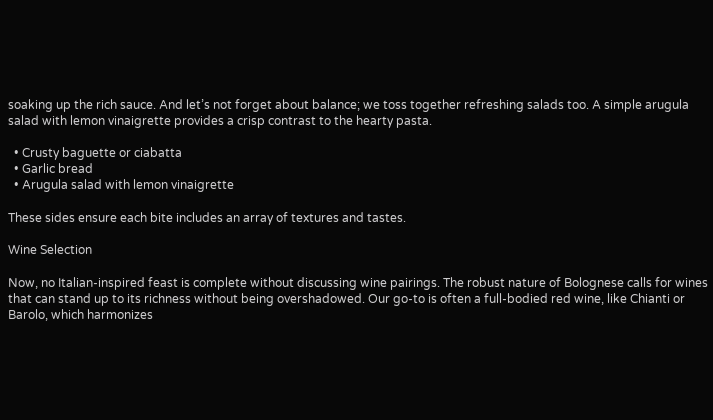soaking up the rich sauce. And let’s not forget about balance; we toss together refreshing salads too. A simple arugula salad with lemon vinaigrette provides a crisp contrast to the hearty pasta.

  • Crusty baguette or ciabatta
  • Garlic bread
  • Arugula salad with lemon vinaigrette

These sides ensure each bite includes an array of textures and tastes.

Wine Selection

Now, no Italian-inspired feast is complete without discussing wine pairings. The robust nature of Bolognese calls for wines that can stand up to its richness without being overshadowed. Our go-to is often a full-bodied red wine, like Chianti or Barolo, which harmonizes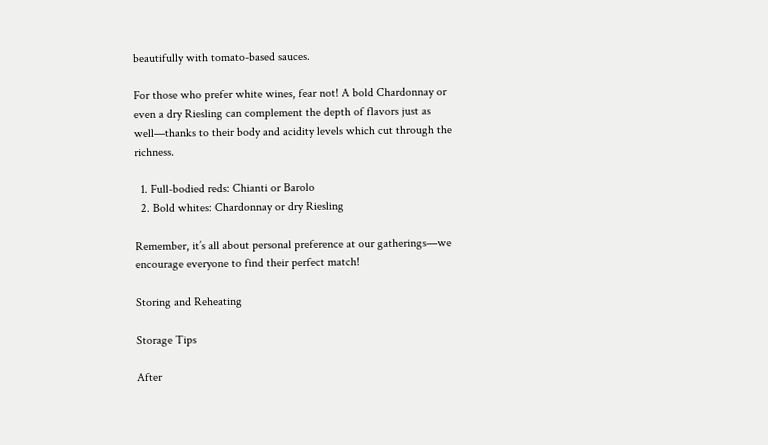beautifully with tomato-based sauces.

For those who prefer white wines, fear not! A bold Chardonnay or even a dry Riesling can complement the depth of flavors just as well—thanks to their body and acidity levels which cut through the richness.

  1. Full-bodied reds: Chianti or Barolo
  2. Bold whites: Chardonnay or dry Riesling

Remember, it’s all about personal preference at our gatherings—we encourage everyone to find their perfect match!

Storing and Reheating

Storage Tips

After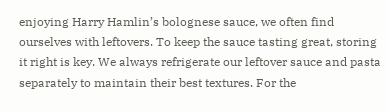enjoying Harry Hamlin’s bolognese sauce, we often find ourselves with leftovers. To keep the sauce tasting great, storing it right is key. We always refrigerate our leftover sauce and pasta separately to maintain their best textures. For the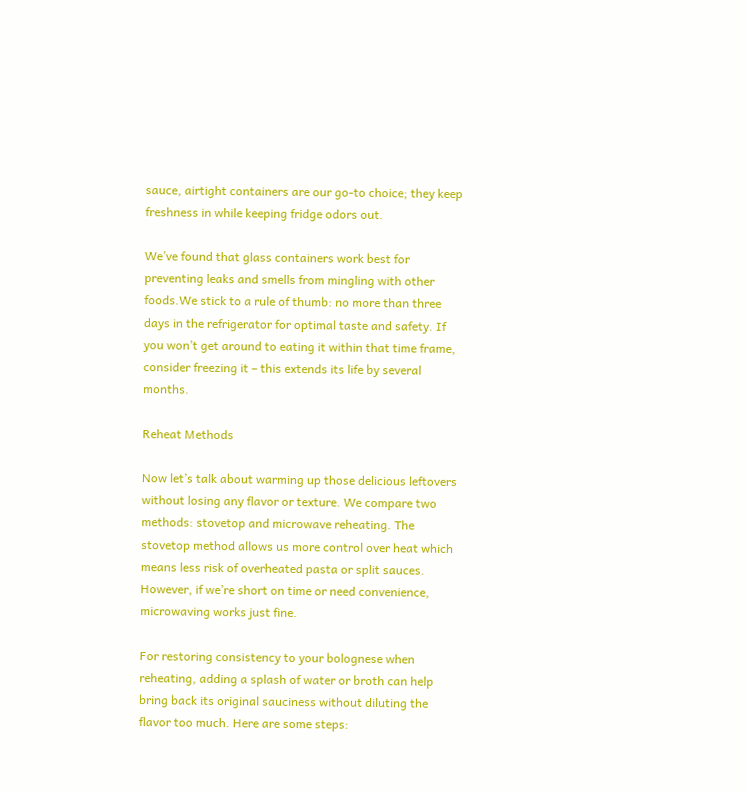sauce, airtight containers are our go-to choice; they keep freshness in while keeping fridge odors out.

We’ve found that glass containers work best for preventing leaks and smells from mingling with other foods.We stick to a rule of thumb: no more than three days in the refrigerator for optimal taste and safety. If you won’t get around to eating it within that time frame, consider freezing it – this extends its life by several months.

Reheat Methods

Now let’s talk about warming up those delicious leftovers without losing any flavor or texture. We compare two methods: stovetop and microwave reheating. The stovetop method allows us more control over heat which means less risk of overheated pasta or split sauces. However, if we’re short on time or need convenience, microwaving works just fine.

For restoring consistency to your bolognese when reheating, adding a splash of water or broth can help bring back its original sauciness without diluting the flavor too much. Here are some steps: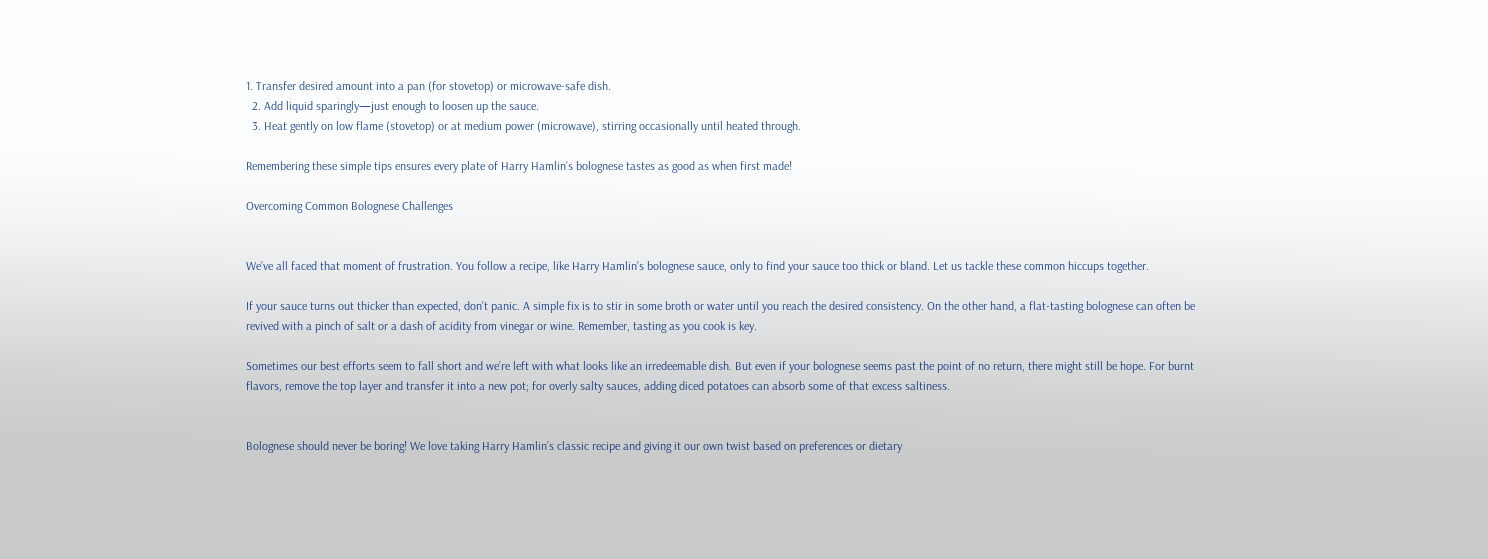1. Transfer desired amount into a pan (for stovetop) or microwave-safe dish.
  2. Add liquid sparingly—just enough to loosen up the sauce.
  3. Heat gently on low flame (stovetop) or at medium power (microwave), stirring occasionally until heated through.

Remembering these simple tips ensures every plate of Harry Hamlin’s bolognese tastes as good as when first made!

Overcoming Common Bolognese Challenges


We’ve all faced that moment of frustration. You follow a recipe, like Harry Hamlin’s bolognese sauce, only to find your sauce too thick or bland. Let us tackle these common hiccups together.

If your sauce turns out thicker than expected, don’t panic. A simple fix is to stir in some broth or water until you reach the desired consistency. On the other hand, a flat-tasting bolognese can often be revived with a pinch of salt or a dash of acidity from vinegar or wine. Remember, tasting as you cook is key.

Sometimes our best efforts seem to fall short and we’re left with what looks like an irredeemable dish. But even if your bolognese seems past the point of no return, there might still be hope. For burnt flavors, remove the top layer and transfer it into a new pot; for overly salty sauces, adding diced potatoes can absorb some of that excess saltiness.


Bolognese should never be boring! We love taking Harry Hamlin’s classic recipe and giving it our own twist based on preferences or dietary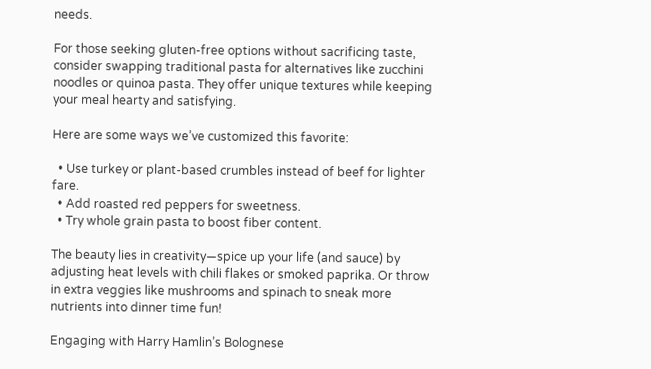needs.

For those seeking gluten-free options without sacrificing taste, consider swapping traditional pasta for alternatives like zucchini noodles or quinoa pasta. They offer unique textures while keeping your meal hearty and satisfying.

Here are some ways we’ve customized this favorite:

  • Use turkey or plant-based crumbles instead of beef for lighter fare.
  • Add roasted red peppers for sweetness.
  • Try whole grain pasta to boost fiber content.

The beauty lies in creativity—spice up your life (and sauce) by adjusting heat levels with chili flakes or smoked paprika. Or throw in extra veggies like mushrooms and spinach to sneak more nutrients into dinner time fun!

Engaging with Harry Hamlin’s Bolognese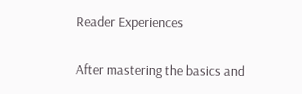Reader Experiences

After mastering the basics and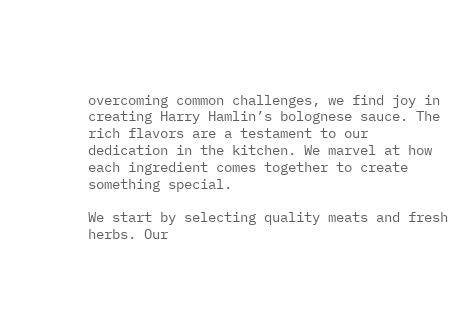overcoming common challenges, we find joy in creating Harry Hamlin’s bolognese sauce. The rich flavors are a testament to our dedication in the kitchen. We marvel at how each ingredient comes together to create something special.

We start by selecting quality meats and fresh herbs. Our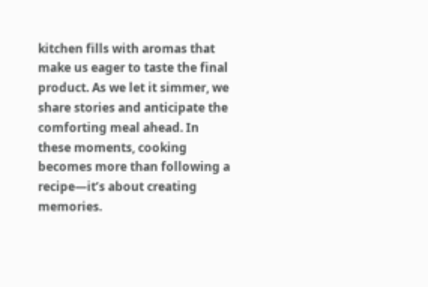kitchen fills with aromas that make us eager to taste the final product. As we let it simmer, we share stories and anticipate the comforting meal ahead. In these moments, cooking becomes more than following a recipe—it’s about creating memories.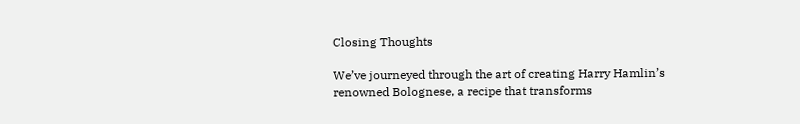Closing Thoughts

We’ve journeyed through the art of creating Harry Hamlin’s renowned Bolognese, a recipe that transforms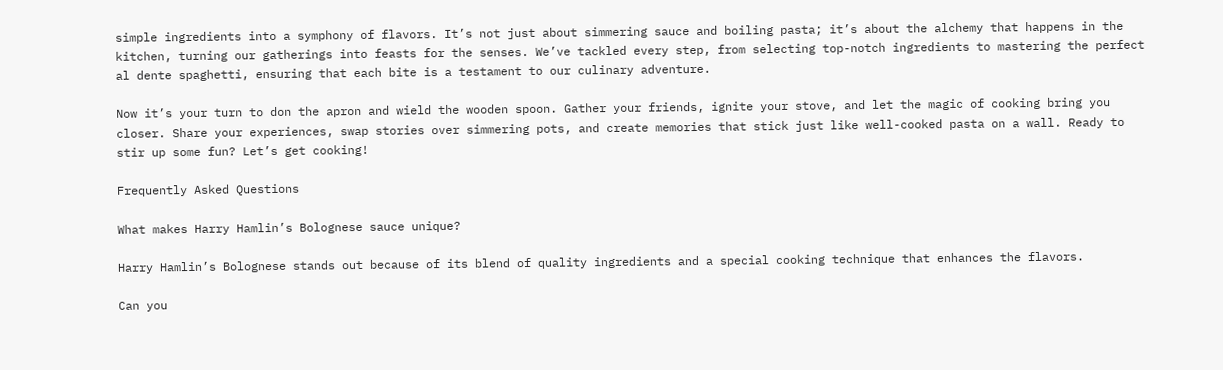simple ingredients into a symphony of flavors. It’s not just about simmering sauce and boiling pasta; it’s about the alchemy that happens in the kitchen, turning our gatherings into feasts for the senses. We’ve tackled every step, from selecting top-notch ingredients to mastering the perfect al dente spaghetti, ensuring that each bite is a testament to our culinary adventure.

Now it’s your turn to don the apron and wield the wooden spoon. Gather your friends, ignite your stove, and let the magic of cooking bring you closer. Share your experiences, swap stories over simmering pots, and create memories that stick just like well-cooked pasta on a wall. Ready to stir up some fun? Let’s get cooking!

Frequently Asked Questions

What makes Harry Hamlin’s Bolognese sauce unique?

Harry Hamlin’s Bolognese stands out because of its blend of quality ingredients and a special cooking technique that enhances the flavors.

Can you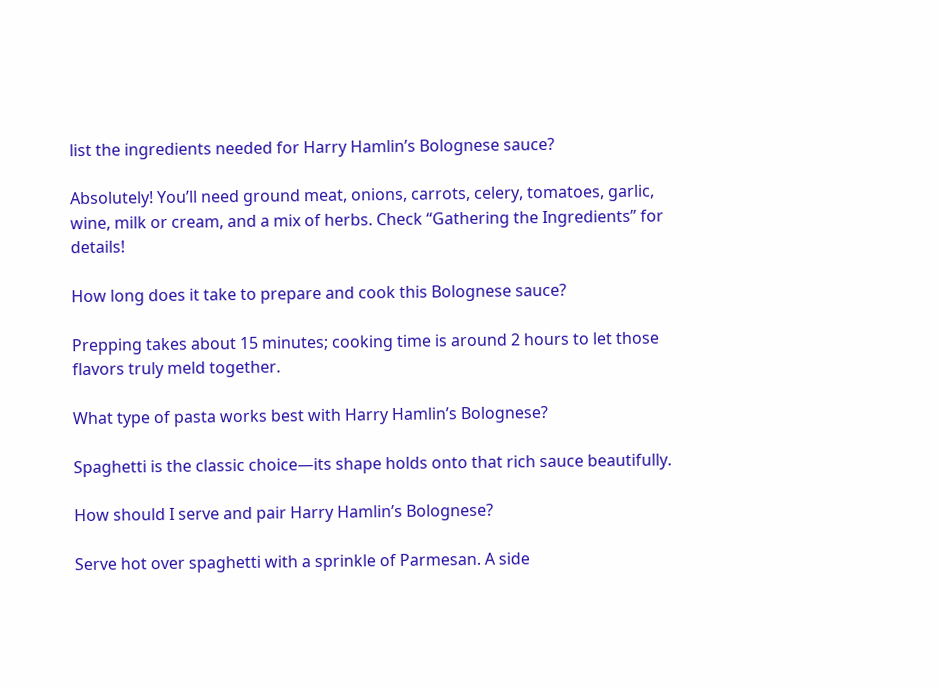list the ingredients needed for Harry Hamlin’s Bolognese sauce?

Absolutely! You’ll need ground meat, onions, carrots, celery, tomatoes, garlic, wine, milk or cream, and a mix of herbs. Check “Gathering the Ingredients” for details!

How long does it take to prepare and cook this Bolognese sauce?

Prepping takes about 15 minutes; cooking time is around 2 hours to let those flavors truly meld together.

What type of pasta works best with Harry Hamlin’s Bolognese?

Spaghetti is the classic choice—its shape holds onto that rich sauce beautifully.

How should I serve and pair Harry Hamlin’s Bolognese?

Serve hot over spaghetti with a sprinkle of Parmesan. A side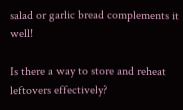salad or garlic bread complements it well!

Is there a way to store and reheat leftovers effectively?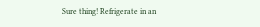Sure thing! Refrigerate in an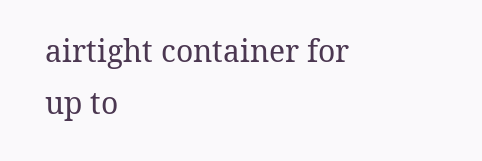airtight container for up to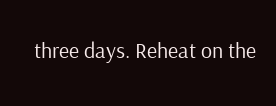three days. Reheat on the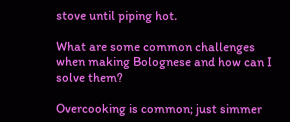stove until piping hot.

What are some common challenges when making Bolognese and how can I solve them?

Overcooking is common; just simmer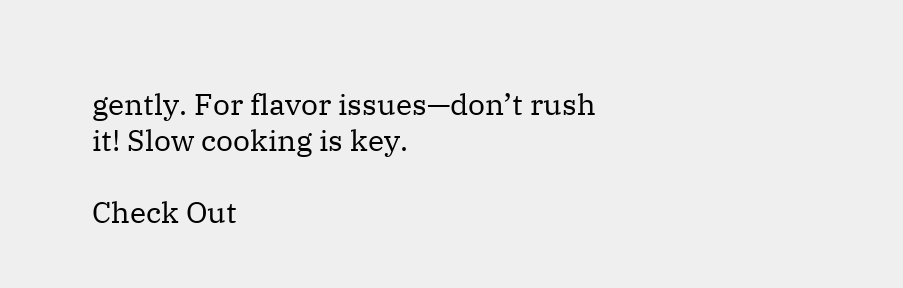gently. For flavor issues—don’t rush it! Slow cooking is key.

Check Out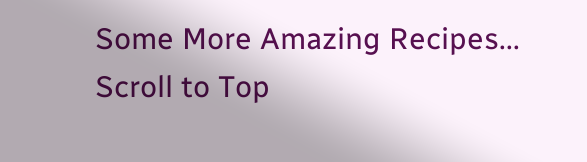Some More Amazing Recipes...
Scroll to Top